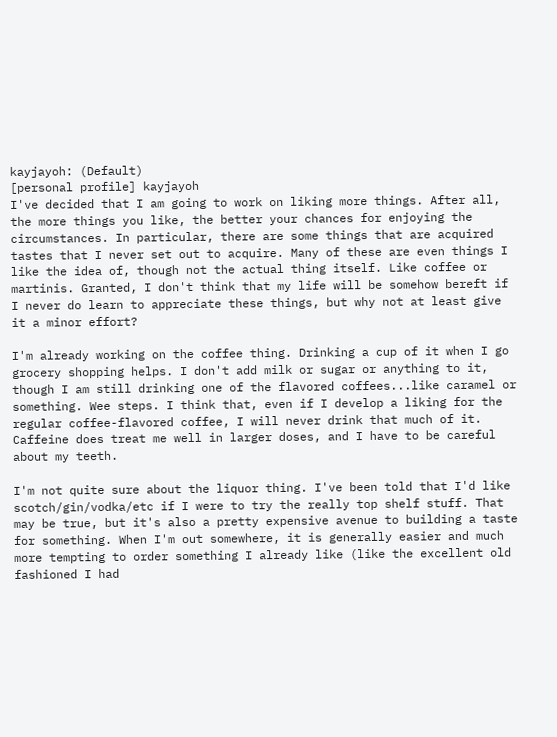kayjayoh: (Default)
[personal profile] kayjayoh
I've decided that I am going to work on liking more things. After all, the more things you like, the better your chances for enjoying the circumstances. In particular, there are some things that are acquired tastes that I never set out to acquire. Many of these are even things I like the idea of, though not the actual thing itself. Like coffee or martinis. Granted, I don't think that my life will be somehow bereft if I never do learn to appreciate these things, but why not at least give it a minor effort?

I'm already working on the coffee thing. Drinking a cup of it when I go grocery shopping helps. I don't add milk or sugar or anything to it, though I am still drinking one of the flavored coffees...like caramel or something. Wee steps. I think that, even if I develop a liking for the regular coffee-flavored coffee, I will never drink that much of it. Caffeine does treat me well in larger doses, and I have to be careful about my teeth.

I'm not quite sure about the liquor thing. I've been told that I'd like scotch/gin/vodka/etc if I were to try the really top shelf stuff. That may be true, but it's also a pretty expensive avenue to building a taste for something. When I'm out somewhere, it is generally easier and much more tempting to order something I already like (like the excellent old fashioned I had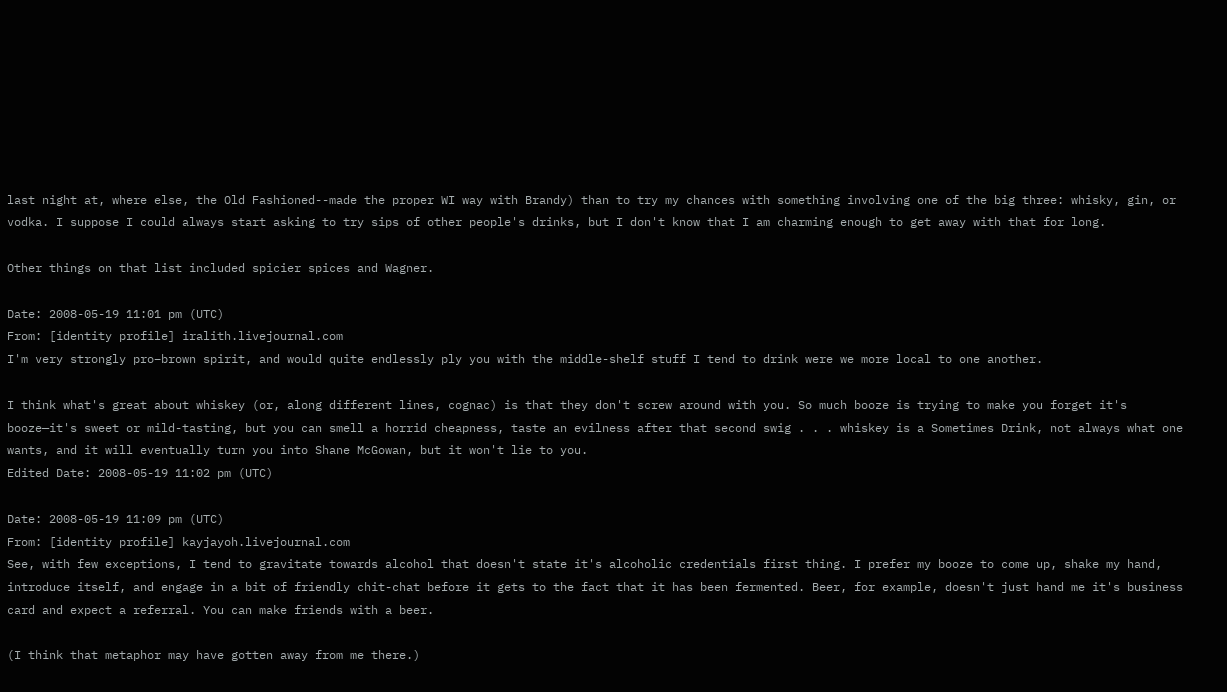last night at, where else, the Old Fashioned--made the proper WI way with Brandy) than to try my chances with something involving one of the big three: whisky, gin, or vodka. I suppose I could always start asking to try sips of other people's drinks, but I don't know that I am charming enough to get away with that for long.

Other things on that list included spicier spices and Wagner.

Date: 2008-05-19 11:01 pm (UTC)
From: [identity profile] iralith.livejournal.com
I'm very strongly pro–brown spirit, and would quite endlessly ply you with the middle-shelf stuff I tend to drink were we more local to one another.

I think what's great about whiskey (or, along different lines, cognac) is that they don't screw around with you. So much booze is trying to make you forget it's booze—it's sweet or mild-tasting, but you can smell a horrid cheapness, taste an evilness after that second swig . . . whiskey is a Sometimes Drink, not always what one wants, and it will eventually turn you into Shane McGowan, but it won't lie to you.
Edited Date: 2008-05-19 11:02 pm (UTC)

Date: 2008-05-19 11:09 pm (UTC)
From: [identity profile] kayjayoh.livejournal.com
See, with few exceptions, I tend to gravitate towards alcohol that doesn't state it's alcoholic credentials first thing. I prefer my booze to come up, shake my hand, introduce itself, and engage in a bit of friendly chit-chat before it gets to the fact that it has been fermented. Beer, for example, doesn't just hand me it's business card and expect a referral. You can make friends with a beer.

(I think that metaphor may have gotten away from me there.)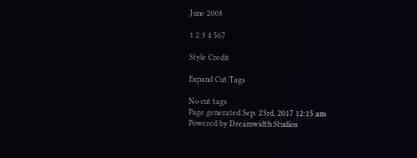June 2008

1 2 3 4 567

Style Credit

Expand Cut Tags

No cut tags
Page generated Sep. 23rd, 2017 12:15 am
Powered by Dreamwidth Studios